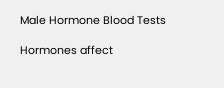Male Hormone Blood Tests

Hormones affect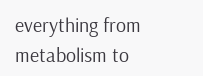everything from metabolism to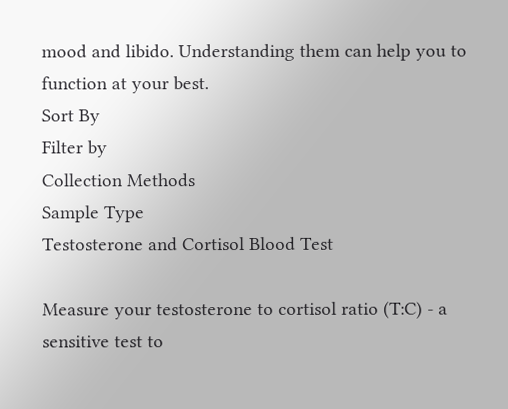mood and libido. Understanding them can help you to function at your best.
Sort By
Filter by
Collection Methods
Sample Type
Testosterone and Cortisol Blood Test

Measure your testosterone to cortisol ratio (T:C) - a sensitive test to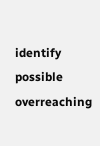identify possible overreaching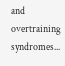and overtraining syndromes...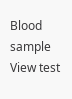Blood sample
View test